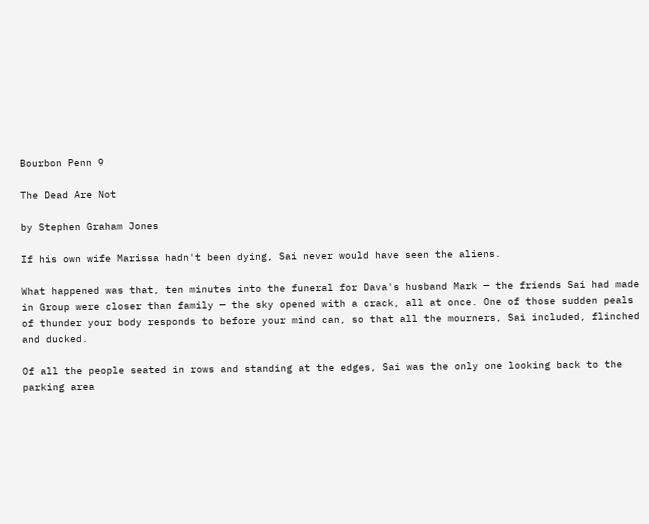Bourbon Penn 9

The Dead Are Not

by Stephen Graham Jones

If his own wife Marissa hadn't been dying, Sai never would have seen the aliens.

What happened was that, ten minutes into the funeral for Dava's husband Mark — the friends Sai had made in Group were closer than family — the sky opened with a crack, all at once. One of those sudden peals of thunder your body responds to before your mind can, so that all the mourners, Sai included, flinched and ducked.

Of all the people seated in rows and standing at the edges, Sai was the only one looking back to the parking area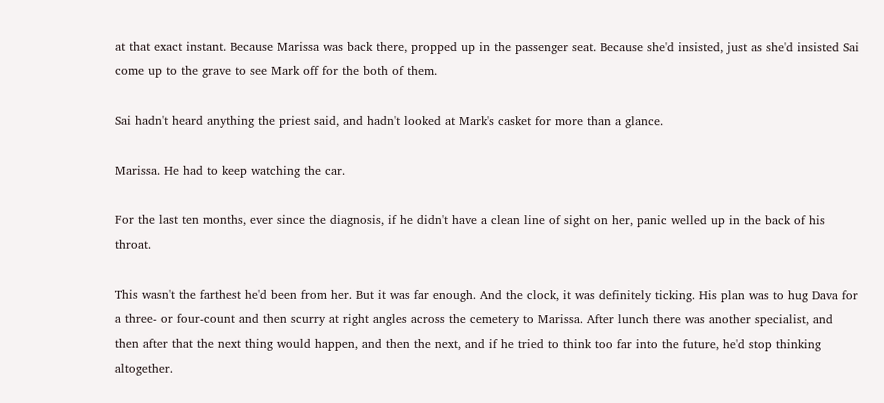at that exact instant. Because Marissa was back there, propped up in the passenger seat. Because she'd insisted, just as she'd insisted Sai come up to the grave to see Mark off for the both of them.

Sai hadn't heard anything the priest said, and hadn't looked at Mark's casket for more than a glance.

Marissa. He had to keep watching the car.

For the last ten months, ever since the diagnosis, if he didn't have a clean line of sight on her, panic welled up in the back of his throat.

This wasn't the farthest he'd been from her. But it was far enough. And the clock, it was definitely ticking. His plan was to hug Dava for a three- or four-count and then scurry at right angles across the cemetery to Marissa. After lunch there was another specialist, and then after that the next thing would happen, and then the next, and if he tried to think too far into the future, he'd stop thinking altogether.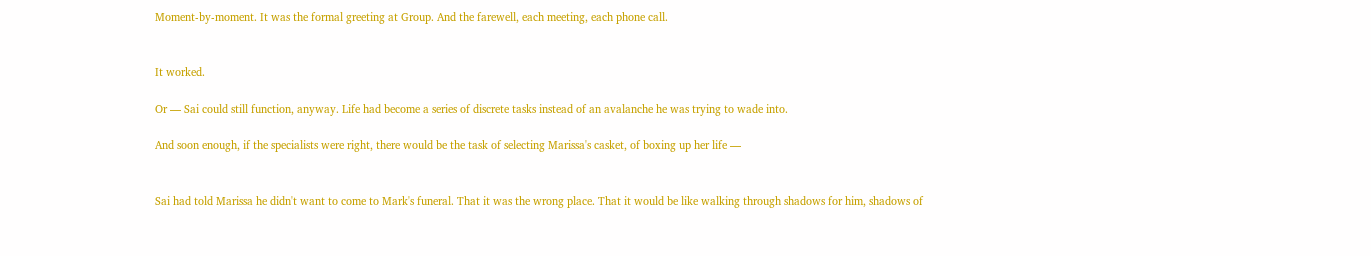Moment-by-moment. It was the formal greeting at Group. And the farewell, each meeting, each phone call.


It worked.

Or — Sai could still function, anyway. Life had become a series of discrete tasks instead of an avalanche he was trying to wade into.

And soon enough, if the specialists were right, there would be the task of selecting Marissa's casket, of boxing up her life —


Sai had told Marissa he didn't want to come to Mark's funeral. That it was the wrong place. That it would be like walking through shadows for him, shadows of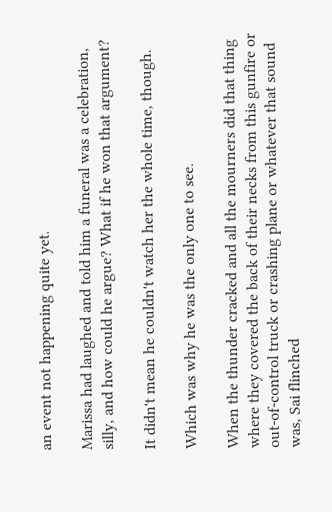an event not happening quite yet.

Marissa had laughed and told him a funeral was a celebration, silly, and how could he argue? What if he won that argument?

It didn't mean he couldn't watch her the whole time, though.

Which was why he was the only one to see.

When the thunder cracked and all the mourners did that thing where they covered the back of their necks from this gunfire or out-of-control truck or crashing plane or whatever that sound was, Sai flinched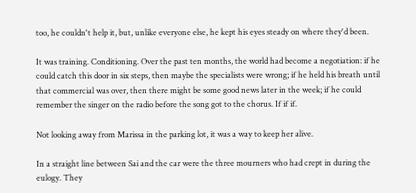too, he couldn't help it, but, unlike everyone else, he kept his eyes steady on where they'd been.

It was training. Conditioning. Over the past ten months, the world had become a negotiation: if he could catch this door in six steps, then maybe the specialists were wrong; if he held his breath until that commercial was over, then there might be some good news later in the week; if he could remember the singer on the radio before the song got to the chorus. If if if.

Not looking away from Marissa in the parking lot, it was a way to keep her alive.

In a straight line between Sai and the car were the three mourners who had crept in during the eulogy. They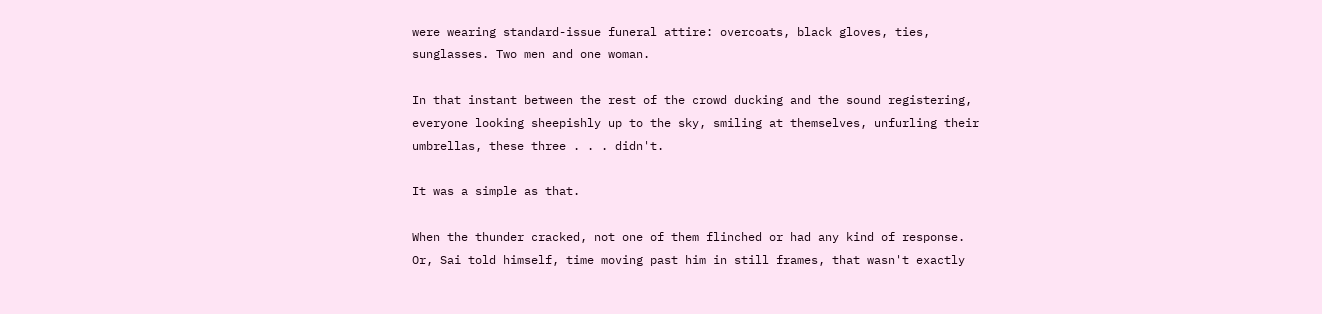were wearing standard-issue funeral attire: overcoats, black gloves, ties, sunglasses. Two men and one woman.

In that instant between the rest of the crowd ducking and the sound registering, everyone looking sheepishly up to the sky, smiling at themselves, unfurling their umbrellas, these three . . . didn't.

It was a simple as that.

When the thunder cracked, not one of them flinched or had any kind of response. Or, Sai told himself, time moving past him in still frames, that wasn't exactly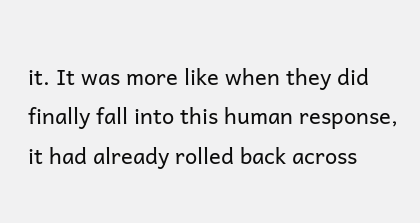it. It was more like when they did finally fall into this human response, it had already rolled back across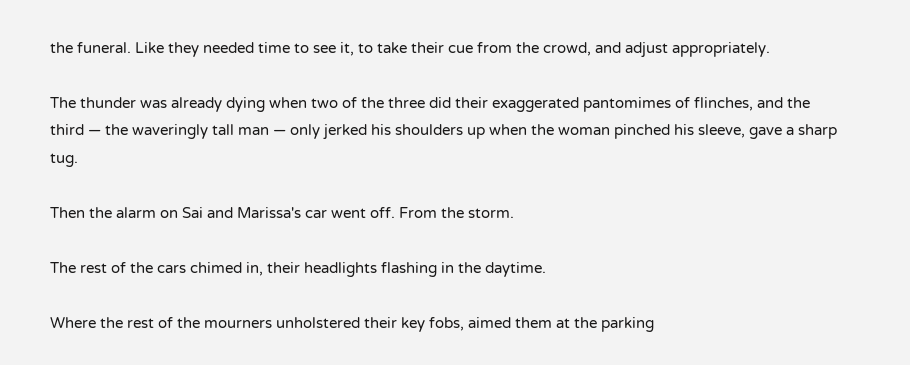the funeral. Like they needed time to see it, to take their cue from the crowd, and adjust appropriately.

The thunder was already dying when two of the three did their exaggerated pantomimes of flinches, and the third — the waveringly tall man — only jerked his shoulders up when the woman pinched his sleeve, gave a sharp tug.

Then the alarm on Sai and Marissa's car went off. From the storm.

The rest of the cars chimed in, their headlights flashing in the daytime.

Where the rest of the mourners unholstered their key fobs, aimed them at the parking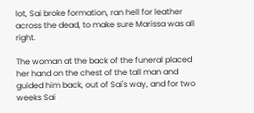lot, Sai broke formation, ran hell for leather across the dead, to make sure Marissa was all right.

The woman at the back of the funeral placed her hand on the chest of the tall man and guided him back, out of Sai's way, and for two weeks Sai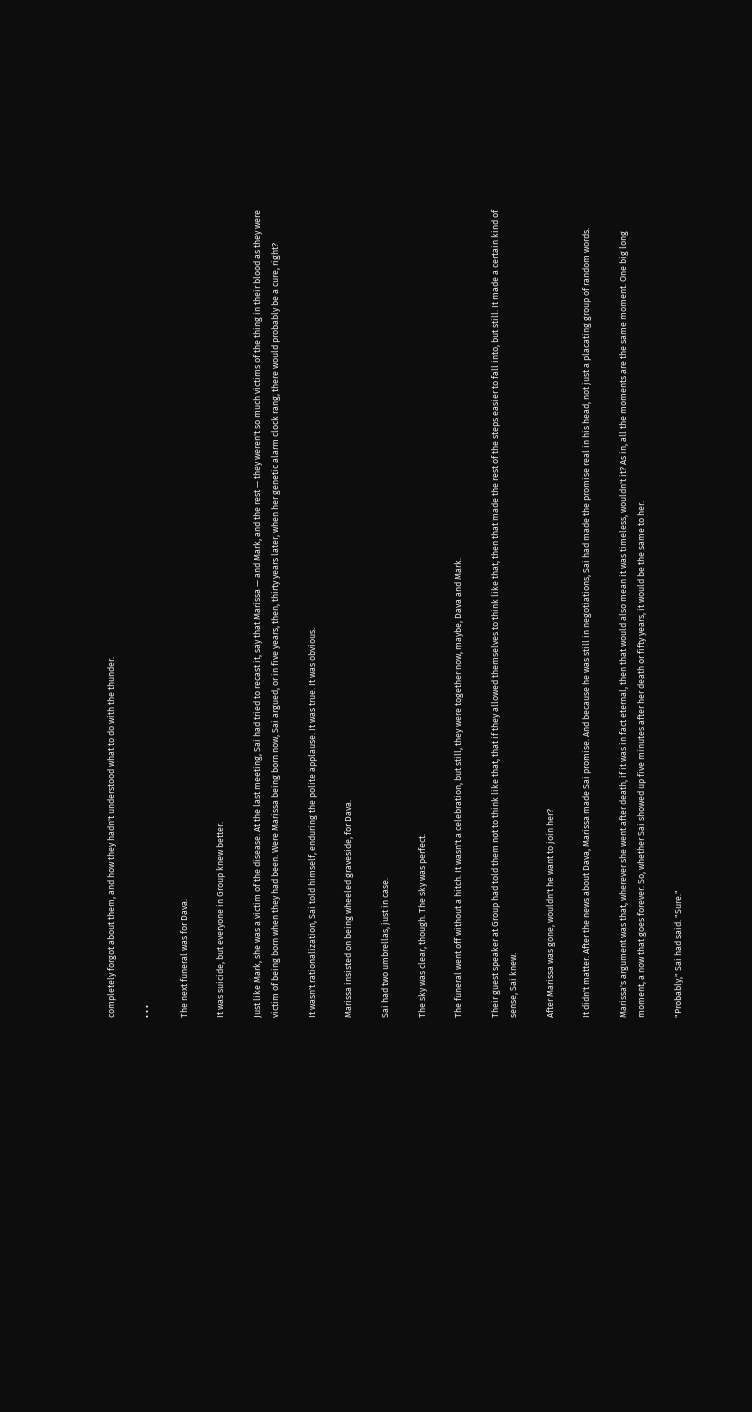completely forgot about them, and how they hadn't understood what to do with the thunder.

• • •

The next funeral was for Dava.

It was suicide, but everyone in Group knew better.

Just like Mark, she was a victim of the disease. At the last meeting, Sai had tried to recast it, say that Marissa — and Mark, and the rest — they weren't so much victims of the thing in their blood as they were victim of being born when they had been. Were Marissa being born now, Sai argued, or in five years, then, thirty years later, when her genetic alarm clock rang, there would probably be a cure, right?

It wasn't rationalization, Sai told himself, enduring the polite applause. It was true. It was obvious.

Marissa insisted on being wheeled graveside, for Dava.

Sai had two umbrellas, just in case.

The sky was clear, though. The sky was perfect.

The funeral went off without a hitch. It wasn't a celebration, but still, they were together now, maybe, Dava and Mark.

Their guest speaker at Group had told them not to think like that, that if they allowed themselves to think like that, then that made the rest of the steps easier to fall into, but still. It made a certain kind of sense, Sai knew.

After Marissa was gone, wouldn't he want to join her?

It didn't matter. After the news about Dava, Marissa made Sai promise. And because he was still in negotiations, Sai had made the promise real in his head, not just a placating group of random words.

Marissa's argument was that, wherever she went after death, if it was in fact eternal, then that would also mean it was timeless, wouldn't it? As in, all the moments are the same moment. One big long moment, a now that goes forever. So, whether Sai showed up five minutes after her death or fifty years, it would be the same to her.

"Probably," Sai had said. "Sure."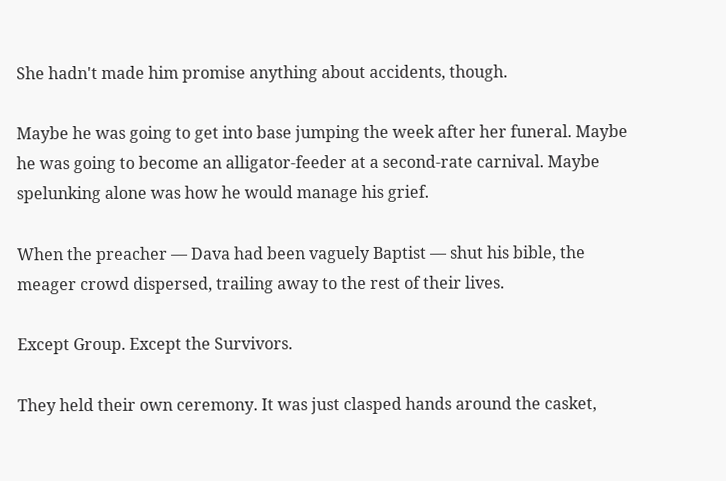She hadn't made him promise anything about accidents, though.

Maybe he was going to get into base jumping the week after her funeral. Maybe he was going to become an alligator-feeder at a second-rate carnival. Maybe spelunking alone was how he would manage his grief.

When the preacher — Dava had been vaguely Baptist — shut his bible, the meager crowd dispersed, trailing away to the rest of their lives.

Except Group. Except the Survivors.

They held their own ceremony. It was just clasped hands around the casket,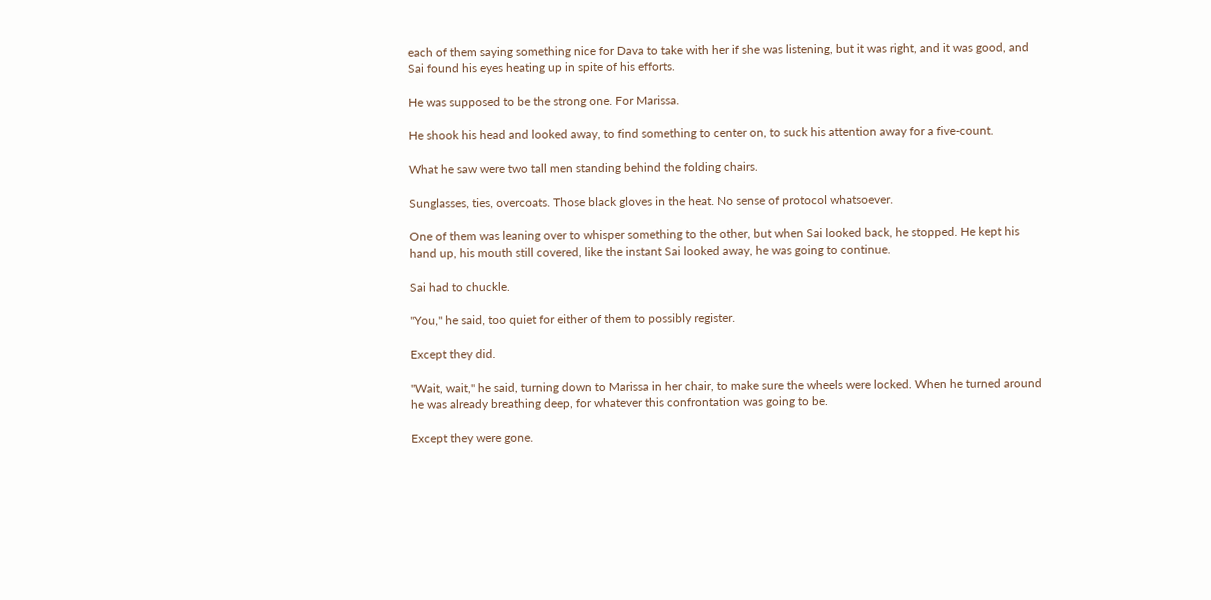each of them saying something nice for Dava to take with her if she was listening, but it was right, and it was good, and Sai found his eyes heating up in spite of his efforts.

He was supposed to be the strong one. For Marissa.

He shook his head and looked away, to find something to center on, to suck his attention away for a five-count.

What he saw were two tall men standing behind the folding chairs.

Sunglasses, ties, overcoats. Those black gloves in the heat. No sense of protocol whatsoever.

One of them was leaning over to whisper something to the other, but when Sai looked back, he stopped. He kept his hand up, his mouth still covered, like the instant Sai looked away, he was going to continue.

Sai had to chuckle.

"You," he said, too quiet for either of them to possibly register.

Except they did.

"Wait, wait," he said, turning down to Marissa in her chair, to make sure the wheels were locked. When he turned around he was already breathing deep, for whatever this confrontation was going to be.

Except they were gone.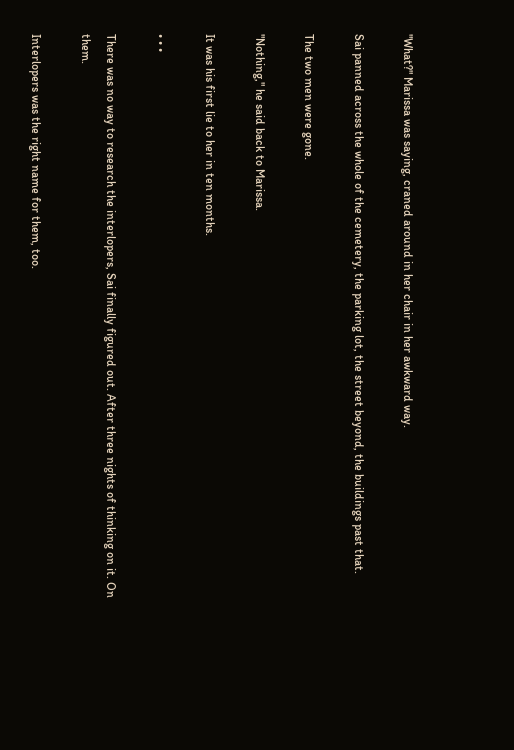"What?" Marissa was saying, craned around in her chair in her awkward way.

Sai panned across the whole of the cemetery, the parking lot, the street beyond, the buildings past that.

The two men were gone.

"Nothing," he said back to Marissa.

It was his first lie to her in ten months.

• • •

There was no way to research the interlopers, Sai finally figured out. After three nights of thinking on it. On them.

Interlopers was the right name for them, too.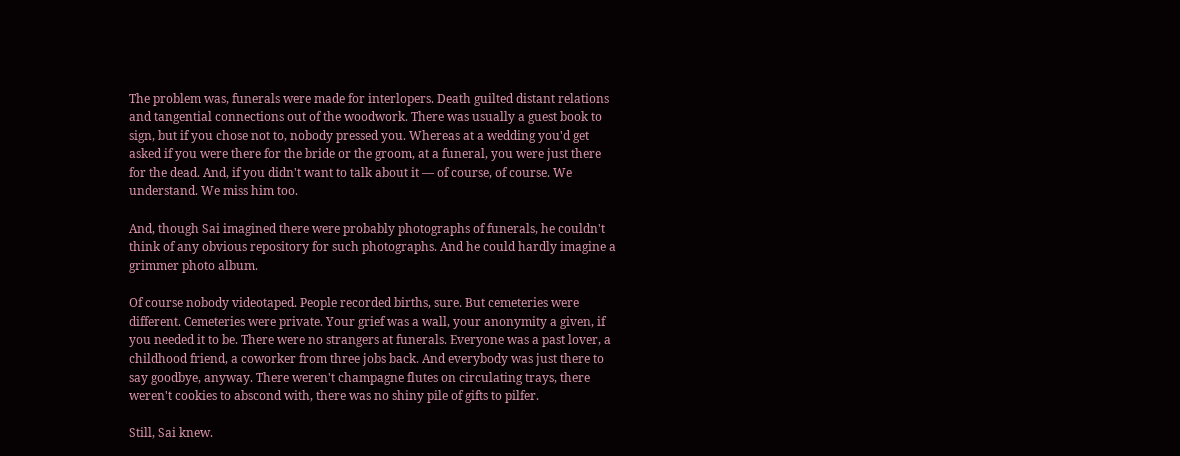The problem was, funerals were made for interlopers. Death guilted distant relations and tangential connections out of the woodwork. There was usually a guest book to sign, but if you chose not to, nobody pressed you. Whereas at a wedding you'd get asked if you were there for the bride or the groom, at a funeral, you were just there for the dead. And, if you didn't want to talk about it — of course, of course. We understand. We miss him too.

And, though Sai imagined there were probably photographs of funerals, he couldn't think of any obvious repository for such photographs. And he could hardly imagine a grimmer photo album.

Of course nobody videotaped. People recorded births, sure. But cemeteries were different. Cemeteries were private. Your grief was a wall, your anonymity a given, if you needed it to be. There were no strangers at funerals. Everyone was a past lover, a childhood friend, a coworker from three jobs back. And everybody was just there to say goodbye, anyway. There weren't champagne flutes on circulating trays, there weren't cookies to abscond with, there was no shiny pile of gifts to pilfer.

Still, Sai knew.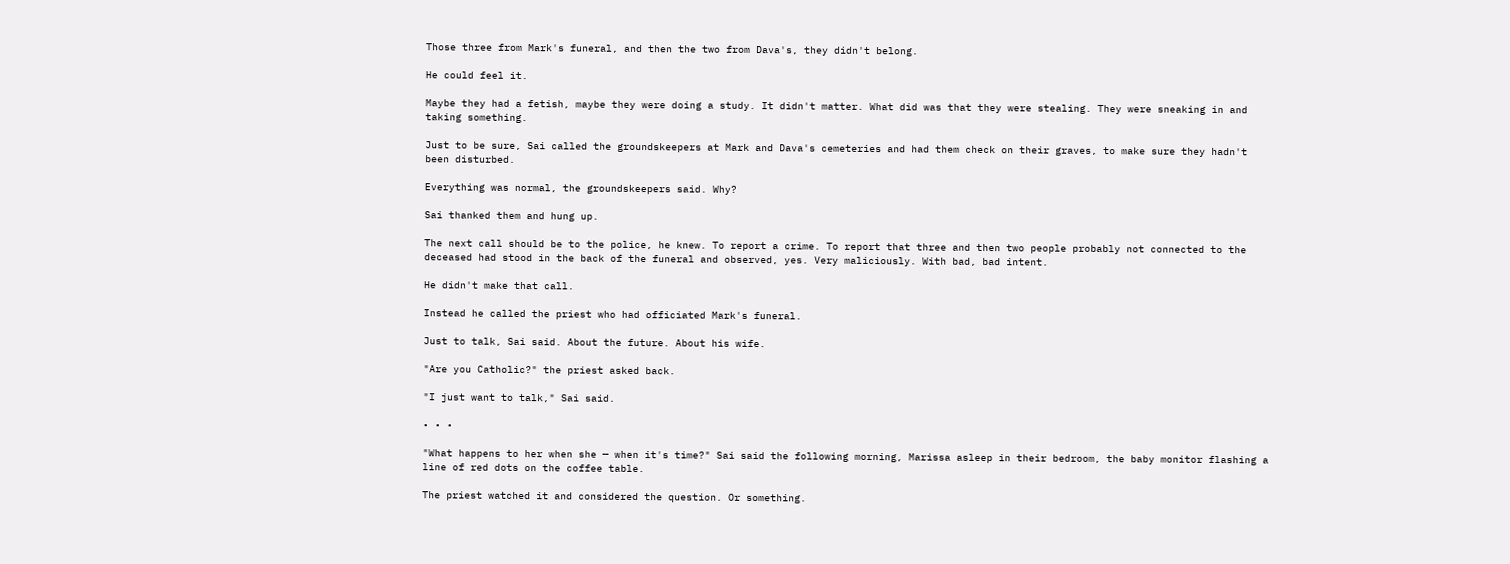Those three from Mark's funeral, and then the two from Dava's, they didn't belong.

He could feel it.

Maybe they had a fetish, maybe they were doing a study. It didn't matter. What did was that they were stealing. They were sneaking in and taking something.

Just to be sure, Sai called the groundskeepers at Mark and Dava's cemeteries and had them check on their graves, to make sure they hadn't been disturbed.

Everything was normal, the groundskeepers said. Why?

Sai thanked them and hung up.

The next call should be to the police, he knew. To report a crime. To report that three and then two people probably not connected to the deceased had stood in the back of the funeral and observed, yes. Very maliciously. With bad, bad intent.

He didn't make that call.

Instead he called the priest who had officiated Mark's funeral.

Just to talk, Sai said. About the future. About his wife.

"Are you Catholic?" the priest asked back.

"I just want to talk," Sai said.

• • •

"What happens to her when she — when it's time?" Sai said the following morning, Marissa asleep in their bedroom, the baby monitor flashing a line of red dots on the coffee table.

The priest watched it and considered the question. Or something.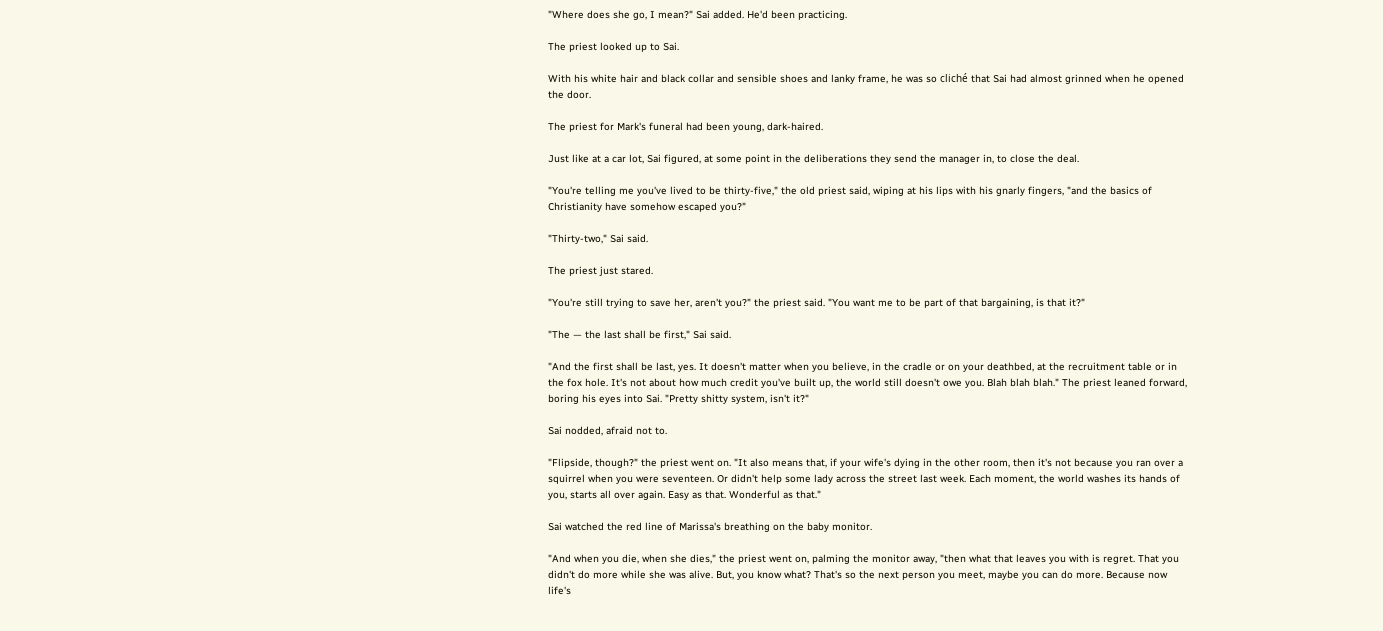"Where does she go, I mean?" Sai added. He'd been practicing.

The priest looked up to Sai.

With his white hair and black collar and sensible shoes and lanky frame, he was so cliché that Sai had almost grinned when he opened the door.

The priest for Mark's funeral had been young, dark-haired.

Just like at a car lot, Sai figured, at some point in the deliberations they send the manager in, to close the deal.

"You're telling me you've lived to be thirty-five," the old priest said, wiping at his lips with his gnarly fingers, "and the basics of Christianity have somehow escaped you?"

"Thirty-two," Sai said.

The priest just stared.

"You're still trying to save her, aren't you?" the priest said. "You want me to be part of that bargaining, is that it?"

"The — the last shall be first," Sai said.

"And the first shall be last, yes. It doesn't matter when you believe, in the cradle or on your deathbed, at the recruitment table or in the fox hole. It's not about how much credit you've built up, the world still doesn't owe you. Blah blah blah." The priest leaned forward, boring his eyes into Sai. "Pretty shitty system, isn't it?"

Sai nodded, afraid not to.

"Flipside, though?" the priest went on. "It also means that, if your wife's dying in the other room, then it's not because you ran over a squirrel when you were seventeen. Or didn't help some lady across the street last week. Each moment, the world washes its hands of you, starts all over again. Easy as that. Wonderful as that."

Sai watched the red line of Marissa's breathing on the baby monitor.

"And when you die, when she dies," the priest went on, palming the monitor away, "then what that leaves you with is regret. That you didn't do more while she was alive. But, you know what? That's so the next person you meet, maybe you can do more. Because now life's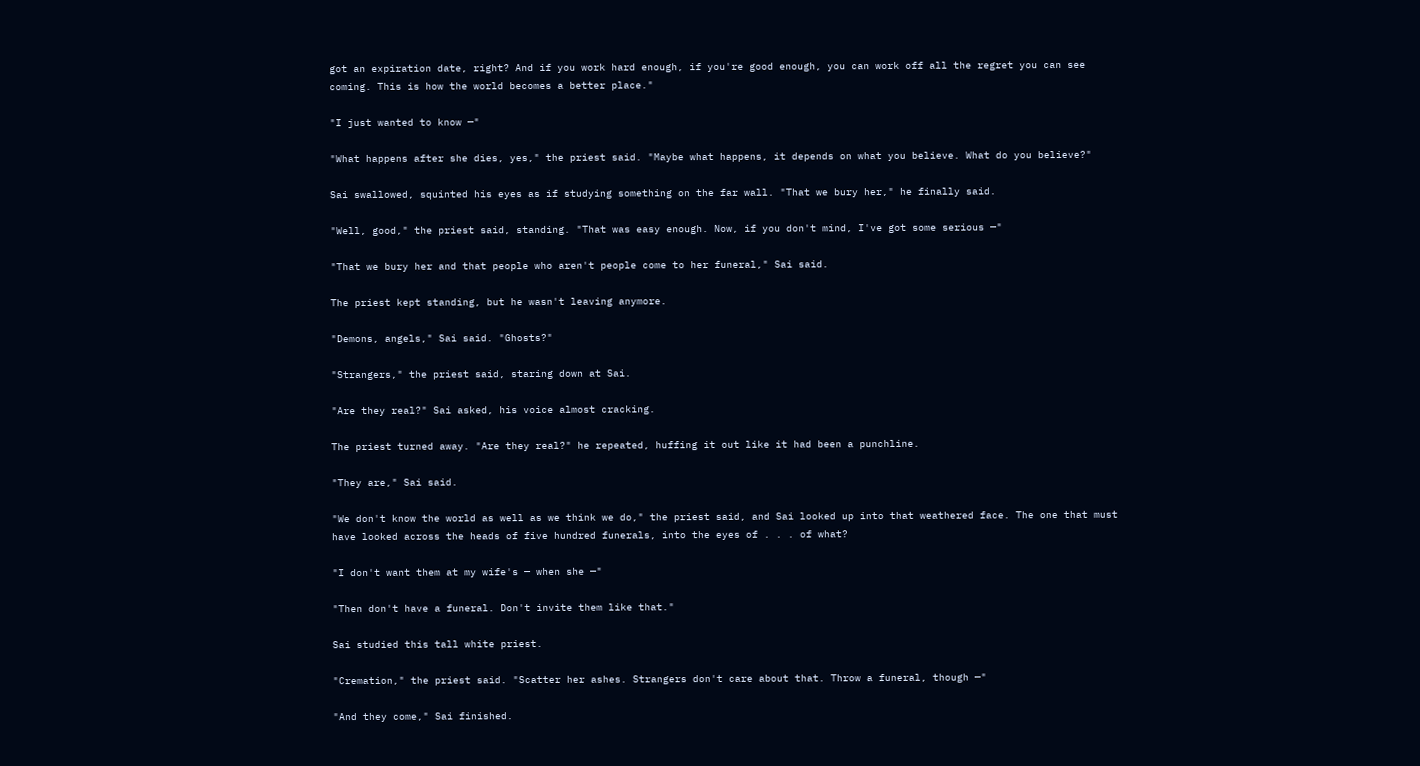got an expiration date, right? And if you work hard enough, if you're good enough, you can work off all the regret you can see coming. This is how the world becomes a better place."

"I just wanted to know —"

"What happens after she dies, yes," the priest said. "Maybe what happens, it depends on what you believe. What do you believe?"

Sai swallowed, squinted his eyes as if studying something on the far wall. "That we bury her," he finally said.

"Well, good," the priest said, standing. "That was easy enough. Now, if you don't mind, I've got some serious —"

"That we bury her and that people who aren't people come to her funeral," Sai said.

The priest kept standing, but he wasn't leaving anymore.

"Demons, angels," Sai said. "Ghosts?"

"Strangers," the priest said, staring down at Sai.

"Are they real?" Sai asked, his voice almost cracking.

The priest turned away. "Are they real?" he repeated, huffing it out like it had been a punchline.

"They are," Sai said.

"We don't know the world as well as we think we do," the priest said, and Sai looked up into that weathered face. The one that must have looked across the heads of five hundred funerals, into the eyes of . . . of what?

"I don't want them at my wife's — when she —"

"Then don't have a funeral. Don't invite them like that."

Sai studied this tall white priest.

"Cremation," the priest said. "Scatter her ashes. Strangers don't care about that. Throw a funeral, though —"

"And they come," Sai finished.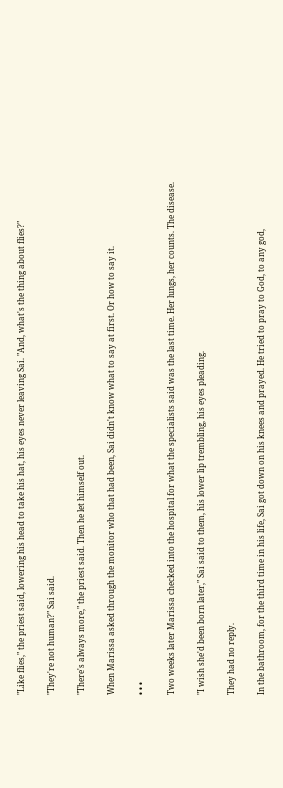"Like flies," the priest said, lowering his head to take his hat, his eyes never leaving Sai. "And, what's the thing about flies?"

"They're not human?" Sai said.

"There's always more," the priest said. Then he let himself out.

When Marissa asked through the monitor who that had been, Sai didn't know what to say at first. Or how to say it.

• • •

Two weeks later Marissa checked into the hospital for what the specialists said was the last time. Her lungs, her counts. The disease.

"I wish she'd been born later," Sai said to them, his lower lip trembling, his eyes pleading.

They had no reply.

In the bathroom, for the third time in his life, Sai got down on his knees and prayed. He tried to pray to God, to any god,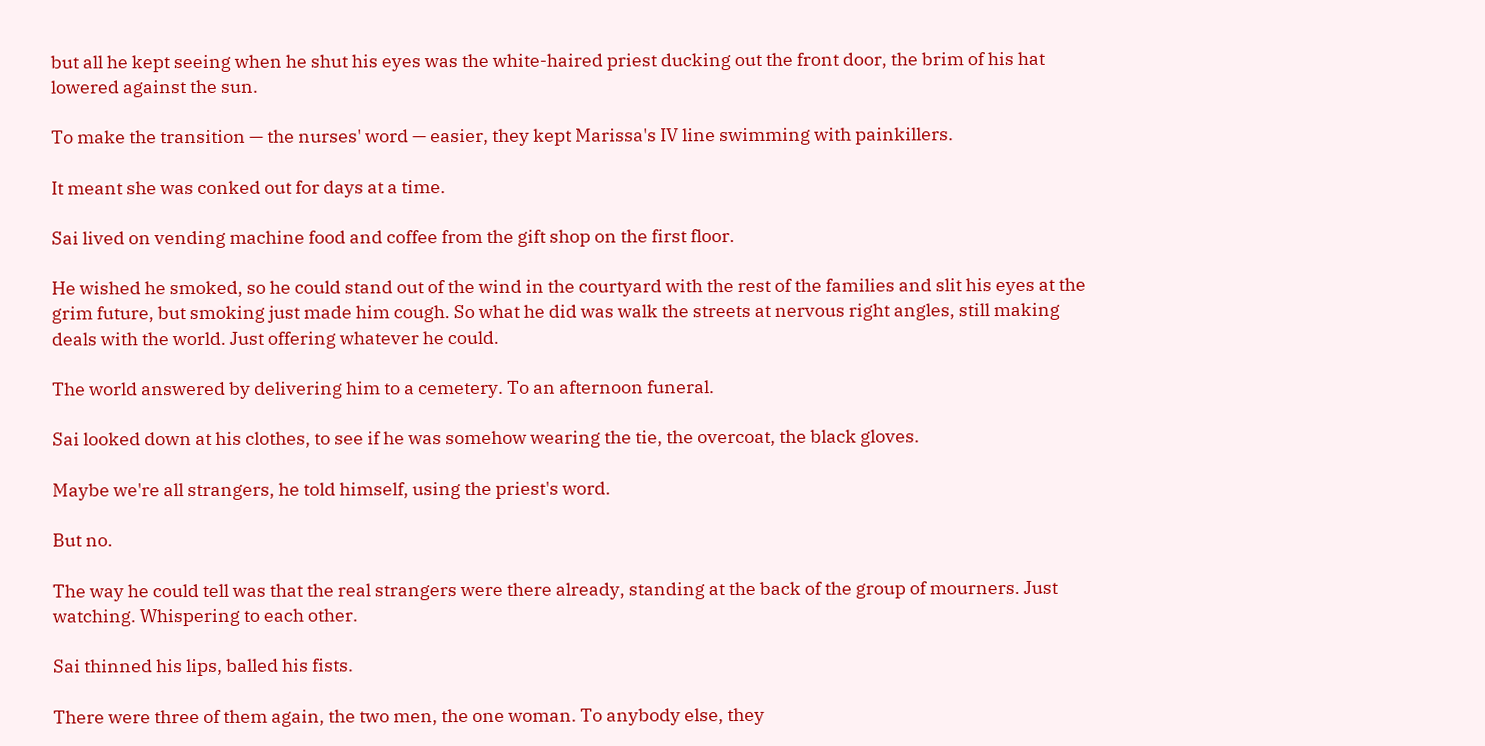but all he kept seeing when he shut his eyes was the white-haired priest ducking out the front door, the brim of his hat lowered against the sun.

To make the transition — the nurses' word — easier, they kept Marissa's IV line swimming with painkillers.

It meant she was conked out for days at a time.

Sai lived on vending machine food and coffee from the gift shop on the first floor.

He wished he smoked, so he could stand out of the wind in the courtyard with the rest of the families and slit his eyes at the grim future, but smoking just made him cough. So what he did was walk the streets at nervous right angles, still making deals with the world. Just offering whatever he could.

The world answered by delivering him to a cemetery. To an afternoon funeral.

Sai looked down at his clothes, to see if he was somehow wearing the tie, the overcoat, the black gloves.

Maybe we're all strangers, he told himself, using the priest's word.

But no.

The way he could tell was that the real strangers were there already, standing at the back of the group of mourners. Just watching. Whispering to each other.

Sai thinned his lips, balled his fists.

There were three of them again, the two men, the one woman. To anybody else, they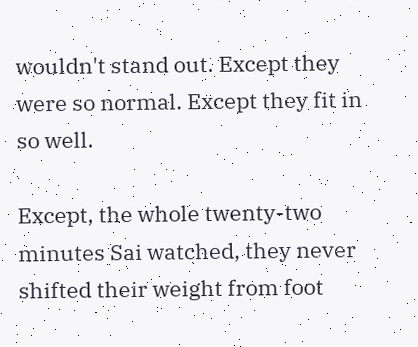wouldn't stand out. Except they were so normal. Except they fit in so well.

Except, the whole twenty-two minutes Sai watched, they never shifted their weight from foot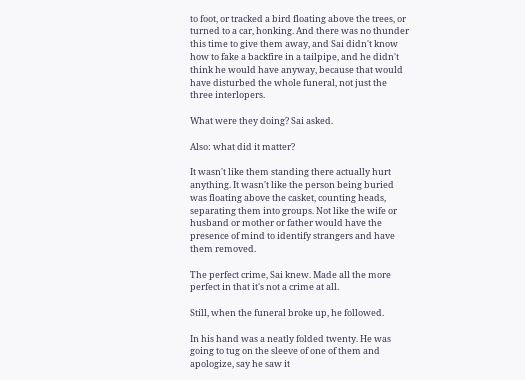to foot, or tracked a bird floating above the trees, or turned to a car, honking. And there was no thunder this time to give them away, and Sai didn't know how to fake a backfire in a tailpipe, and he didn't think he would have anyway, because that would have disturbed the whole funeral, not just the three interlopers.

What were they doing? Sai asked.

Also: what did it matter?

It wasn't like them standing there actually hurt anything. It wasn't like the person being buried was floating above the casket, counting heads, separating them into groups. Not like the wife or husband or mother or father would have the presence of mind to identify strangers and have them removed.

The perfect crime, Sai knew. Made all the more perfect in that it's not a crime at all.

Still, when the funeral broke up, he followed.

In his hand was a neatly folded twenty. He was going to tug on the sleeve of one of them and apologize, say he saw it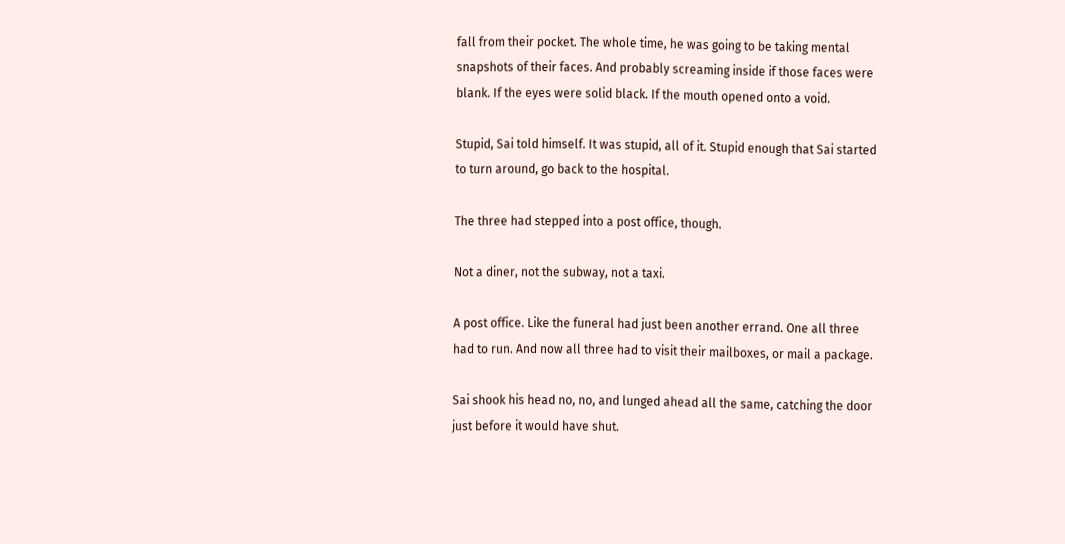fall from their pocket. The whole time, he was going to be taking mental snapshots of their faces. And probably screaming inside if those faces were blank. If the eyes were solid black. If the mouth opened onto a void.

Stupid, Sai told himself. It was stupid, all of it. Stupid enough that Sai started to turn around, go back to the hospital.

The three had stepped into a post office, though.

Not a diner, not the subway, not a taxi.

A post office. Like the funeral had just been another errand. One all three had to run. And now all three had to visit their mailboxes, or mail a package.

Sai shook his head no, no, and lunged ahead all the same, catching the door just before it would have shut.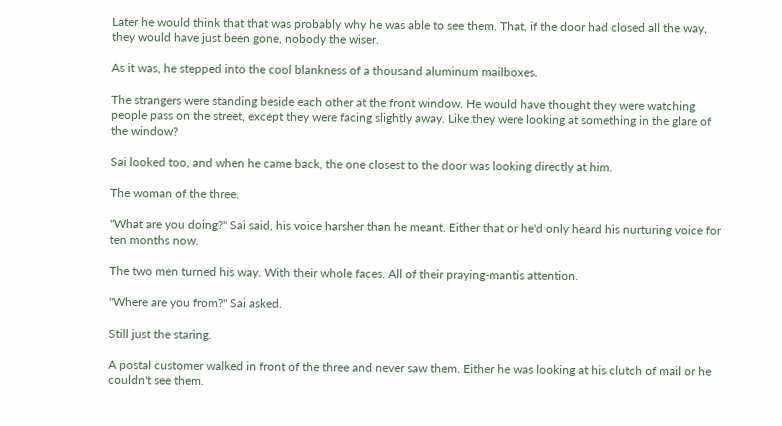Later he would think that that was probably why he was able to see them. That, if the door had closed all the way, they would have just been gone, nobody the wiser.

As it was, he stepped into the cool blankness of a thousand aluminum mailboxes.

The strangers were standing beside each other at the front window. He would have thought they were watching people pass on the street, except they were facing slightly away. Like they were looking at something in the glare of the window?

Sai looked too, and when he came back, the one closest to the door was looking directly at him.

The woman of the three.

"What are you doing?" Sai said, his voice harsher than he meant. Either that or he'd only heard his nurturing voice for ten months now.

The two men turned his way. With their whole faces. All of their praying-mantis attention.

"Where are you from?" Sai asked.

Still just the staring.

A postal customer walked in front of the three and never saw them. Either he was looking at his clutch of mail or he couldn't see them.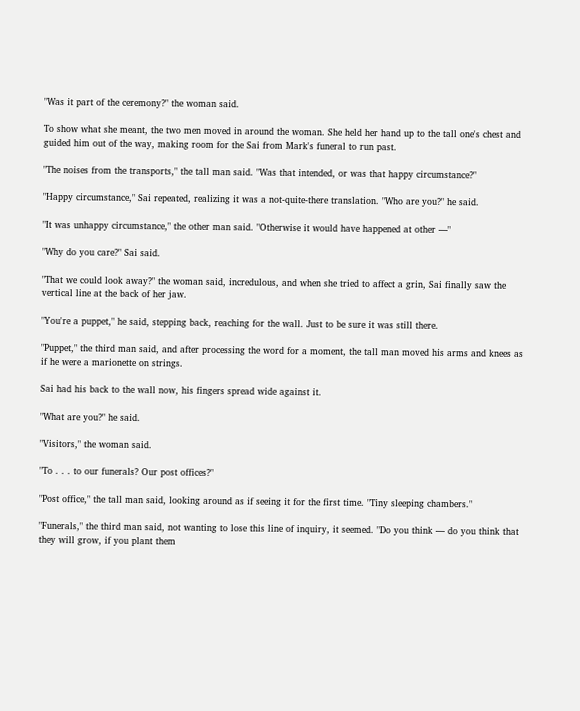"Was it part of the ceremony?" the woman said.

To show what she meant, the two men moved in around the woman. She held her hand up to the tall one's chest and guided him out of the way, making room for the Sai from Mark's funeral to run past.

"The noises from the transports," the tall man said. "Was that intended, or was that happy circumstance?"

"Happy circumstance," Sai repeated, realizing it was a not-quite-there translation. "Who are you?" he said.

"It was unhappy circumstance," the other man said. "Otherwise it would have happened at other —"

"Why do you care?" Sai said.

"That we could look away?" the woman said, incredulous, and when she tried to affect a grin, Sai finally saw the vertical line at the back of her jaw.

"You're a puppet," he said, stepping back, reaching for the wall. Just to be sure it was still there.

"Puppet," the third man said, and after processing the word for a moment, the tall man moved his arms and knees as if he were a marionette on strings.

Sai had his back to the wall now, his fingers spread wide against it.

"What are you?" he said.

"Visitors," the woman said.

"To . . . to our funerals? Our post offices?"

"Post office," the tall man said, looking around as if seeing it for the first time. "Tiny sleeping chambers."

"Funerals," the third man said, not wanting to lose this line of inquiry, it seemed. "Do you think — do you think that they will grow, if you plant them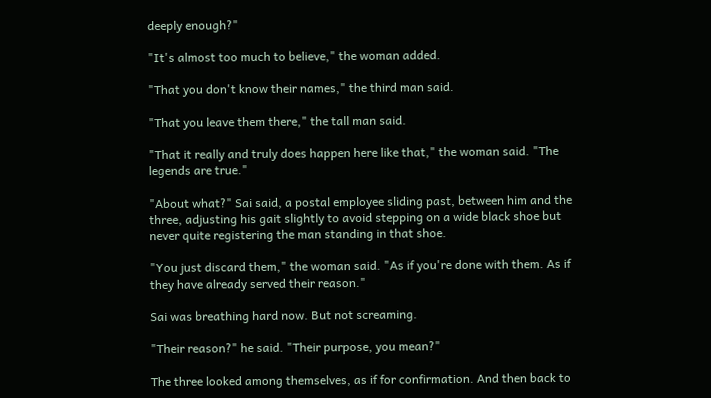deeply enough?"

"It's almost too much to believe," the woman added.

"That you don't know their names," the third man said.

"That you leave them there," the tall man said.

"That it really and truly does happen here like that," the woman said. "The legends are true."

"About what?" Sai said, a postal employee sliding past, between him and the three, adjusting his gait slightly to avoid stepping on a wide black shoe but never quite registering the man standing in that shoe.

"You just discard them," the woman said. "As if you're done with them. As if they have already served their reason."

Sai was breathing hard now. But not screaming.

"Their reason?" he said. "Their purpose, you mean?"

The three looked among themselves, as if for confirmation. And then back to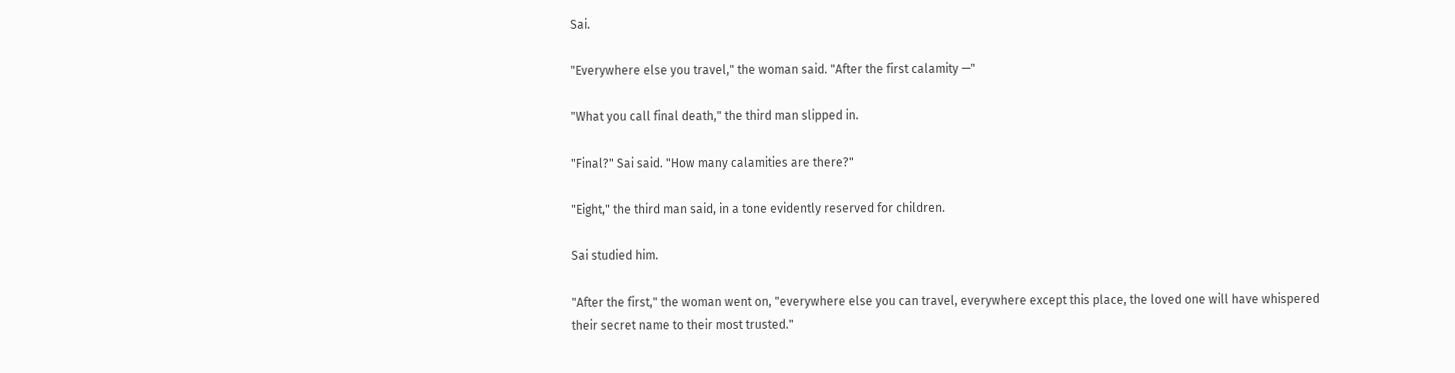Sai.

"Everywhere else you travel," the woman said. "After the first calamity —"

"What you call final death," the third man slipped in.

"Final?" Sai said. "How many calamities are there?"

"Eight," the third man said, in a tone evidently reserved for children.

Sai studied him.

"After the first," the woman went on, "everywhere else you can travel, everywhere except this place, the loved one will have whispered their secret name to their most trusted."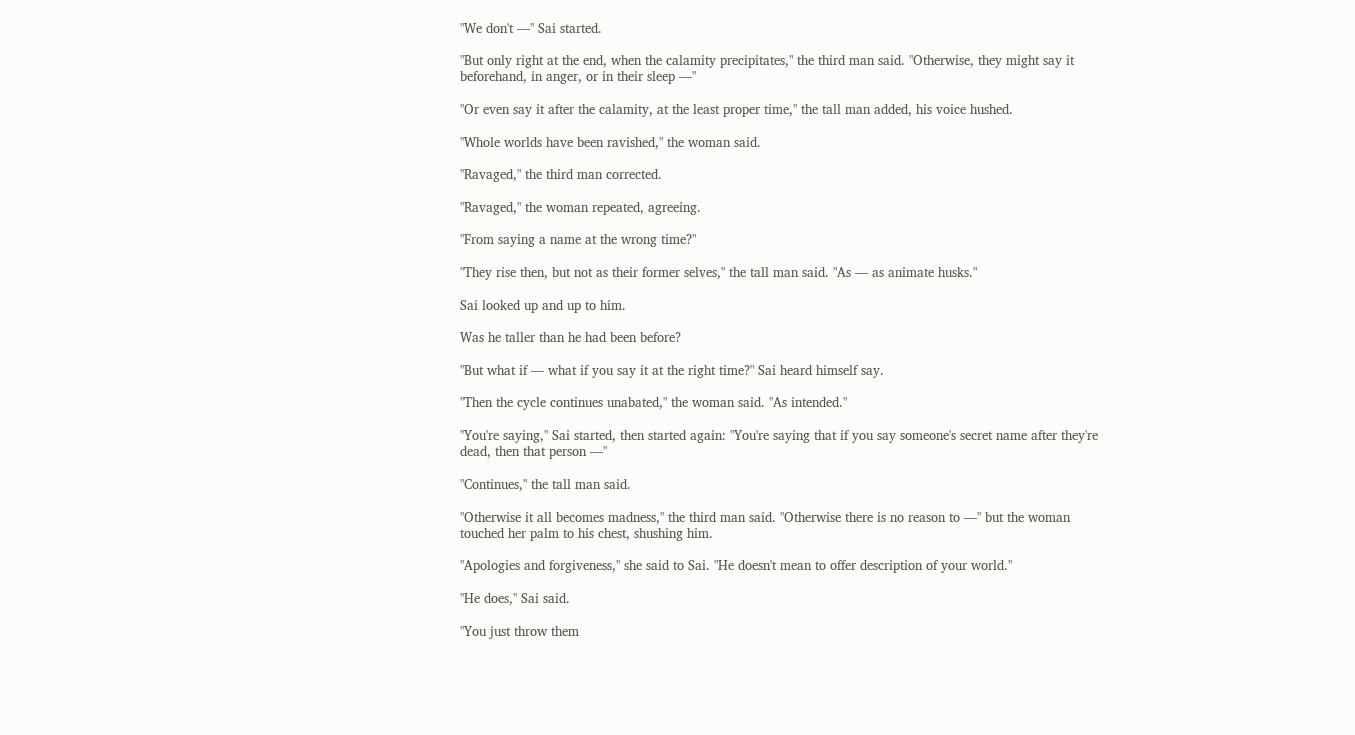"We don't —" Sai started.

"But only right at the end, when the calamity precipitates," the third man said. "Otherwise, they might say it beforehand, in anger, or in their sleep —"

"Or even say it after the calamity, at the least proper time," the tall man added, his voice hushed.

"Whole worlds have been ravished," the woman said.

"Ravaged," the third man corrected.

"Ravaged," the woman repeated, agreeing.

"From saying a name at the wrong time?"

"They rise then, but not as their former selves," the tall man said. "As — as animate husks."

Sai looked up and up to him.

Was he taller than he had been before?

"But what if — what if you say it at the right time?" Sai heard himself say.

"Then the cycle continues unabated," the woman said. "As intended."

"You're saying," Sai started, then started again: "You're saying that if you say someone's secret name after they're dead, then that person —"

"Continues," the tall man said.

"Otherwise it all becomes madness," the third man said. "Otherwise there is no reason to —" but the woman touched her palm to his chest, shushing him.

"Apologies and forgiveness," she said to Sai. "He doesn't mean to offer description of your world."

"He does," Sai said.

"You just throw them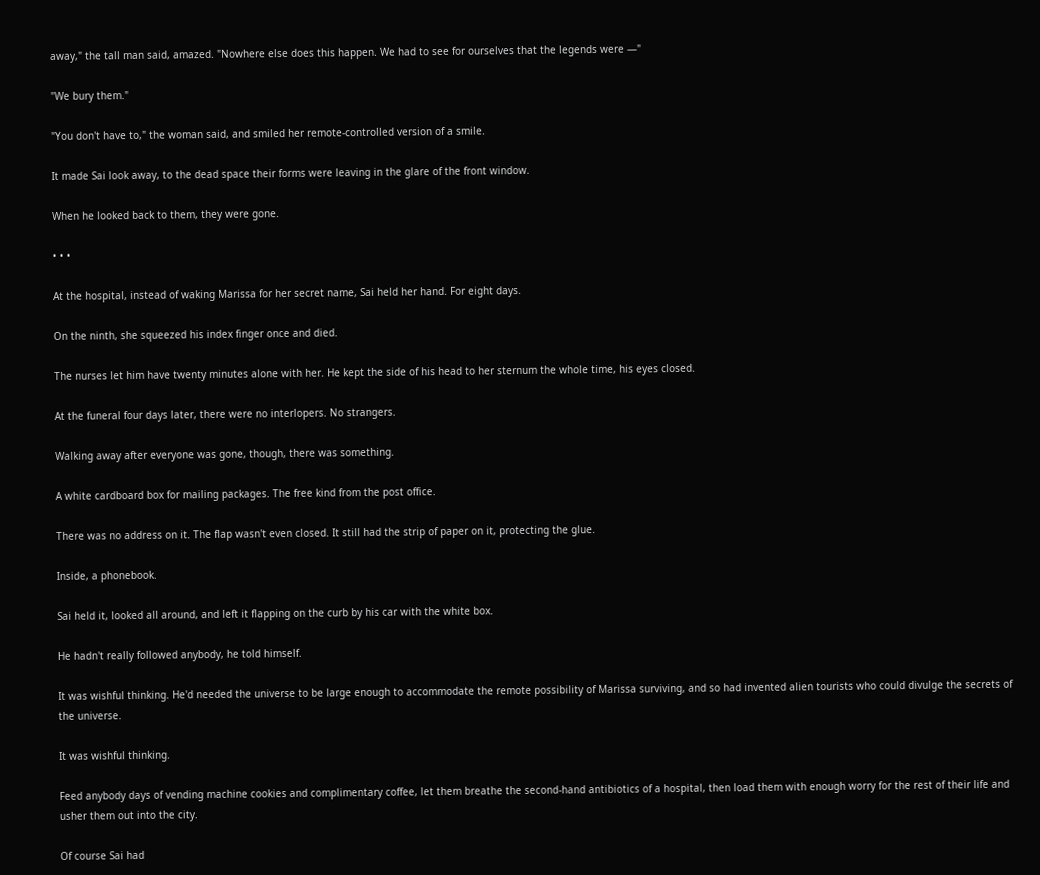away," the tall man said, amazed. "Nowhere else does this happen. We had to see for ourselves that the legends were —"

"We bury them."

"You don't have to," the woman said, and smiled her remote-controlled version of a smile.

It made Sai look away, to the dead space their forms were leaving in the glare of the front window.

When he looked back to them, they were gone.

• • •

At the hospital, instead of waking Marissa for her secret name, Sai held her hand. For eight days.

On the ninth, she squeezed his index finger once and died.

The nurses let him have twenty minutes alone with her. He kept the side of his head to her sternum the whole time, his eyes closed.

At the funeral four days later, there were no interlopers. No strangers.

Walking away after everyone was gone, though, there was something.

A white cardboard box for mailing packages. The free kind from the post office.

There was no address on it. The flap wasn't even closed. It still had the strip of paper on it, protecting the glue.

Inside, a phonebook.

Sai held it, looked all around, and left it flapping on the curb by his car with the white box.

He hadn't really followed anybody, he told himself.

It was wishful thinking. He'd needed the universe to be large enough to accommodate the remote possibility of Marissa surviving, and so had invented alien tourists who could divulge the secrets of the universe.

It was wishful thinking.

Feed anybody days of vending machine cookies and complimentary coffee, let them breathe the second-hand antibiotics of a hospital, then load them with enough worry for the rest of their life and usher them out into the city.

Of course Sai had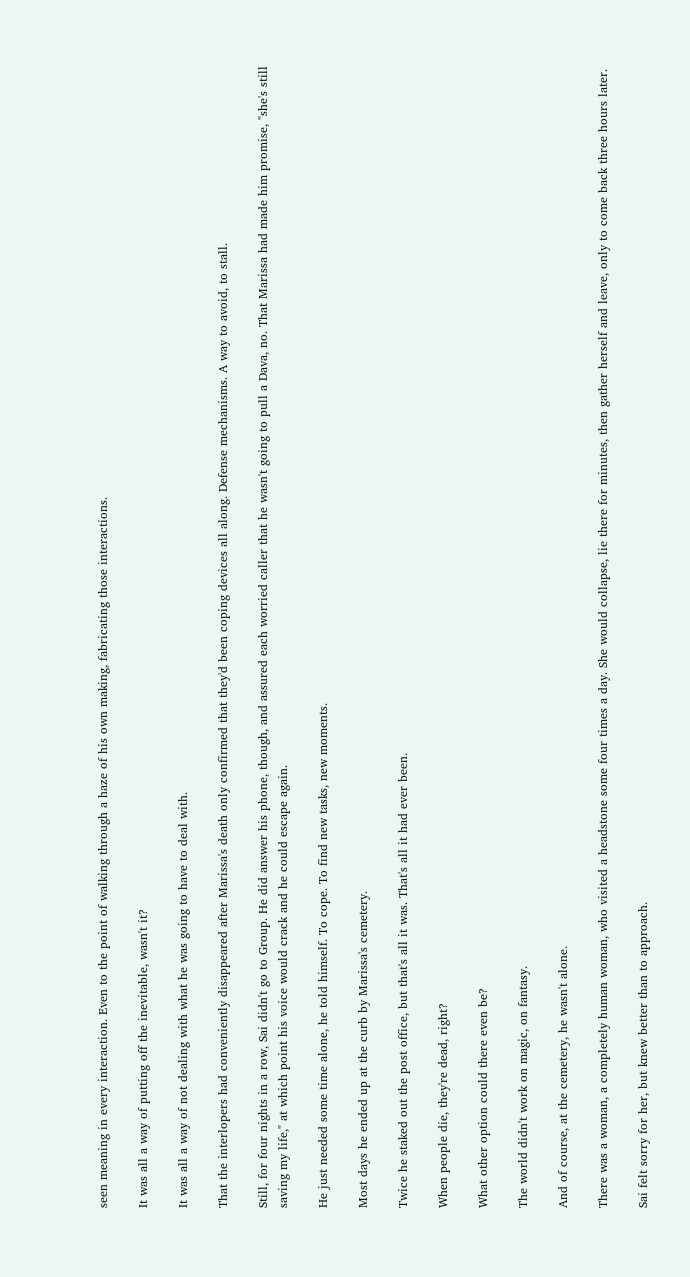seen meaning in every interaction. Even to the point of walking through a haze of his own making, fabricating those interactions.

It was all a way of putting off the inevitable, wasn't it?

It was all a way of not dealing with what he was going to have to deal with.

That the interlopers had conveniently disappeared after Marissa's death only confirmed that they'd been coping devices all along. Defense mechanisms. A way to avoid, to stall.

Still, for four nights in a row, Sai didn't go to Group. He did answer his phone, though, and assured each worried caller that he wasn't going to pull a Dava, no. That Marissa had made him promise, "she's still saving my life," at which point his voice would crack and he could escape again.

He just needed some time alone, he told himself. To cope. To find new tasks, new moments.

Most days he ended up at the curb by Marissa's cemetery.

Twice he staked out the post office, but that's all it was. That's all it had ever been.

When people die, they're dead, right?

What other option could there even be?

The world didn't work on magic, on fantasy.

And of course, at the cemetery, he wasn't alone.

There was a woman, a completely human woman, who visited a headstone some four times a day. She would collapse, lie there for minutes, then gather herself and leave, only to come back three hours later.

Sai felt sorry for her, but knew better than to approach.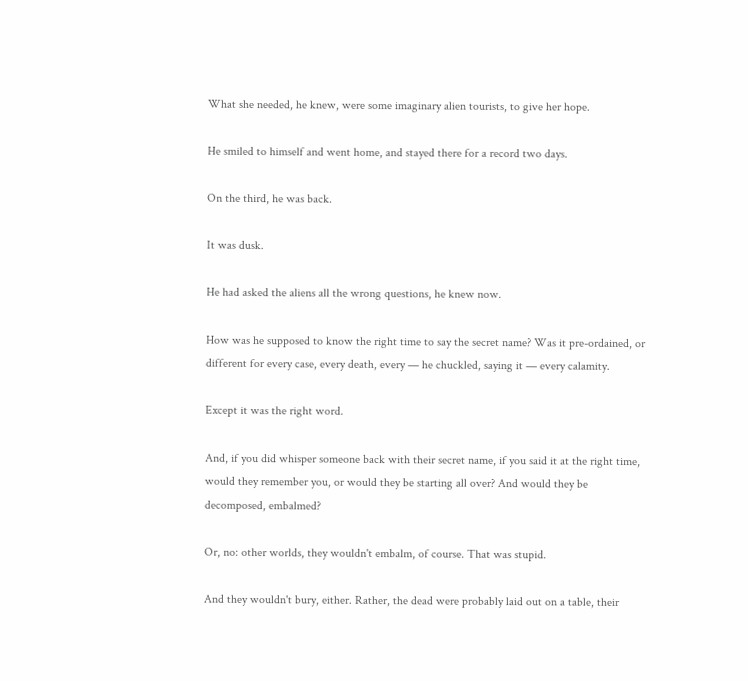What she needed, he knew, were some imaginary alien tourists, to give her hope.

He smiled to himself and went home, and stayed there for a record two days.

On the third, he was back.

It was dusk.

He had asked the aliens all the wrong questions, he knew now.

How was he supposed to know the right time to say the secret name? Was it pre-ordained, or different for every case, every death, every — he chuckled, saying it — every calamity.

Except it was the right word.

And, if you did whisper someone back with their secret name, if you said it at the right time, would they remember you, or would they be starting all over? And would they be decomposed, embalmed?

Or, no: other worlds, they wouldn't embalm, of course. That was stupid.

And they wouldn't bury, either. Rather, the dead were probably laid out on a table, their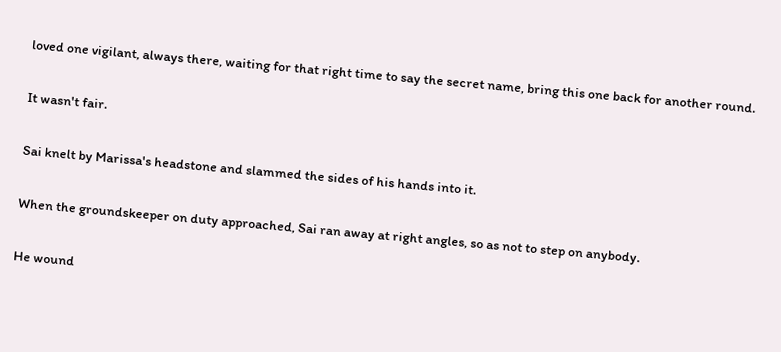loved one vigilant, always there, waiting for that right time to say the secret name, bring this one back for another round.

It wasn't fair.

Sai knelt by Marissa's headstone and slammed the sides of his hands into it.

When the groundskeeper on duty approached, Sai ran away at right angles, so as not to step on anybody.

He wound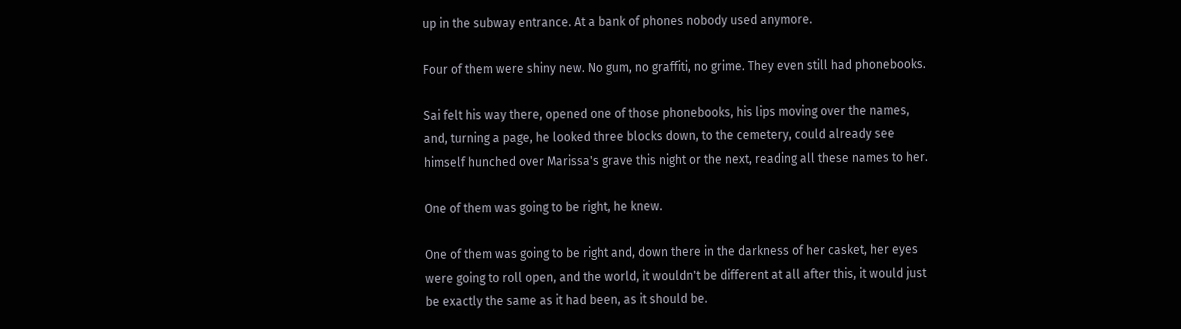up in the subway entrance. At a bank of phones nobody used anymore.

Four of them were shiny new. No gum, no graffiti, no grime. They even still had phonebooks.

Sai felt his way there, opened one of those phonebooks, his lips moving over the names, and, turning a page, he looked three blocks down, to the cemetery, could already see himself hunched over Marissa's grave this night or the next, reading all these names to her.

One of them was going to be right, he knew.

One of them was going to be right and, down there in the darkness of her casket, her eyes were going to roll open, and the world, it wouldn't be different at all after this, it would just be exactly the same as it had been, as it should be.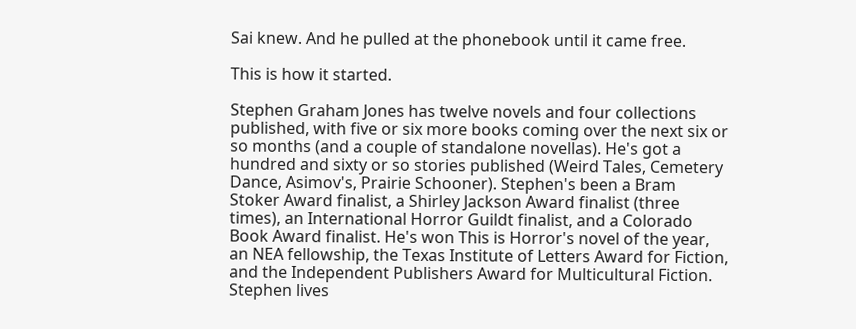Sai knew. And he pulled at the phonebook until it came free.

This is how it started.

Stephen Graham Jones has twelve novels and four collections published, with five or six more books coming over the next six or so months (and a couple of standalone novellas). He's got a hundred and sixty or so stories published (Weird Tales, Cemetery Dance, Asimov's, Prairie Schooner). Stephen's been a Bram Stoker Award finalist, a Shirley Jackson Award finalist (three times), an International Horror Guildt finalist, and a Colorado Book Award finalist. He's won This is Horror's novel of the year, an NEA fellowship, the Texas Institute of Letters Award for Fiction, and the Independent Publishers Award for Multicultural Fiction. Stephen lives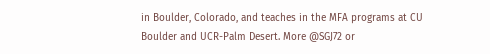in Boulder, Colorado, and teaches in the MFA programs at CU Boulder and UCR-Palm Desert. More @SGJ72 or